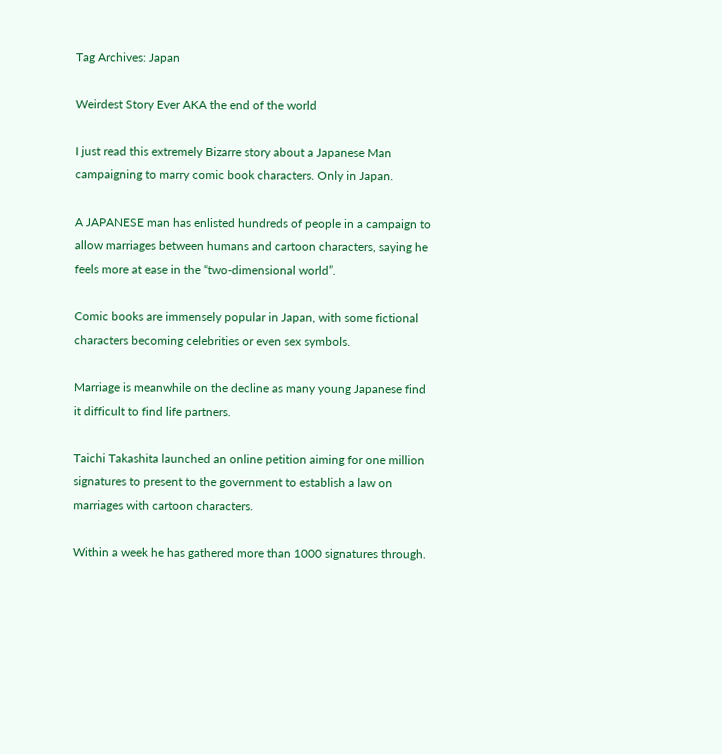Tag Archives: Japan

Weirdest Story Ever AKA the end of the world

I just read this extremely Bizarre story about a Japanese Man campaigning to marry comic book characters. Only in Japan.

A JAPANESE man has enlisted hundreds of people in a campaign to allow marriages between humans and cartoon characters, saying he feels more at ease in the “two-dimensional world”.

Comic books are immensely popular in Japan, with some fictional characters becoming celebrities or even sex symbols.

Marriage is meanwhile on the decline as many young Japanese find it difficult to find life partners.

Taichi Takashita launched an online petition aiming for one million signatures to present to the government to establish a law on marriages with cartoon characters.

Within a week he has gathered more than 1000 signatures through.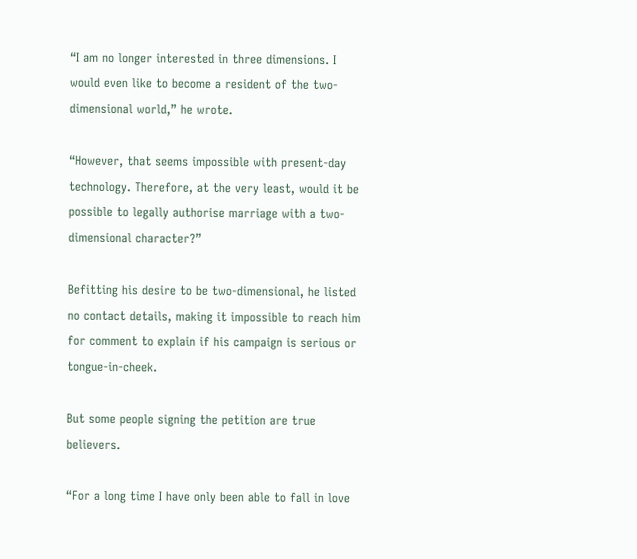“I am no longer interested in three dimensions. I would even like to become a resident of the two-dimensional world,” he wrote.

“However, that seems impossible with present-day technology. Therefore, at the very least, would it be possible to legally authorise marriage with a two-dimensional character?”

Befitting his desire to be two-dimensional, he listed no contact details, making it impossible to reach him for comment to explain if his campaign is serious or tongue-in-cheek.

But some people signing the petition are true believers.

“For a long time I have only been able to fall in love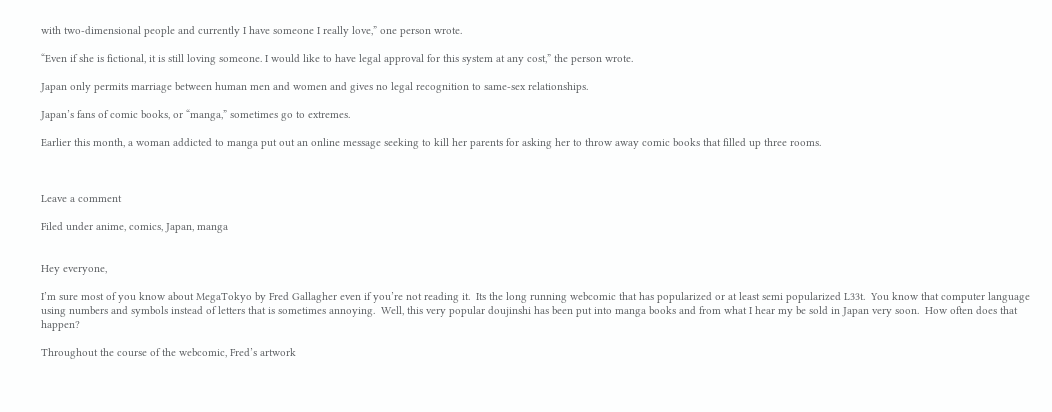with two-dimensional people and currently I have someone I really love,” one person wrote.

“Even if she is fictional, it is still loving someone. I would like to have legal approval for this system at any cost,” the person wrote.

Japan only permits marriage between human men and women and gives no legal recognition to same-sex relationships.

Japan’s fans of comic books, or “manga,” sometimes go to extremes.

Earlier this month, a woman addicted to manga put out an online message seeking to kill her parents for asking her to throw away comic books that filled up three rooms.



Leave a comment

Filed under anime, comics, Japan, manga


Hey everyone,

I’m sure most of you know about MegaTokyo by Fred Gallagher even if you’re not reading it.  Its the long running webcomic that has popularized or at least semi popularized L33t.  You know that computer language using numbers and symbols instead of letters that is sometimes annoying.  Well, this very popular doujinshi has been put into manga books and from what I hear my be sold in Japan very soon.  How often does that happen?

Throughout the course of the webcomic, Fred’s artwork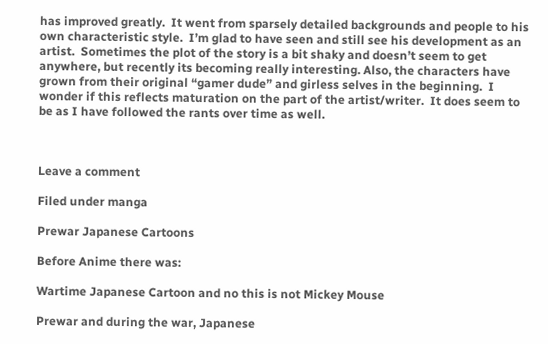has improved greatly.  It went from sparsely detailed backgrounds and people to his own characteristic style.  I’m glad to have seen and still see his development as an artist.  Sometimes the plot of the story is a bit shaky and doesn’t seem to get anywhere, but recently its becoming really interesting. Also, the characters have grown from their original “gamer dude” and girless selves in the beginning.  I wonder if this reflects maturation on the part of the artist/writer.  It does seem to be as I have followed the rants over time as well.



Leave a comment

Filed under manga

Prewar Japanese Cartoons

Before Anime there was:

Wartime Japanese Cartoon and no this is not Mickey Mouse

Prewar and during the war, Japanese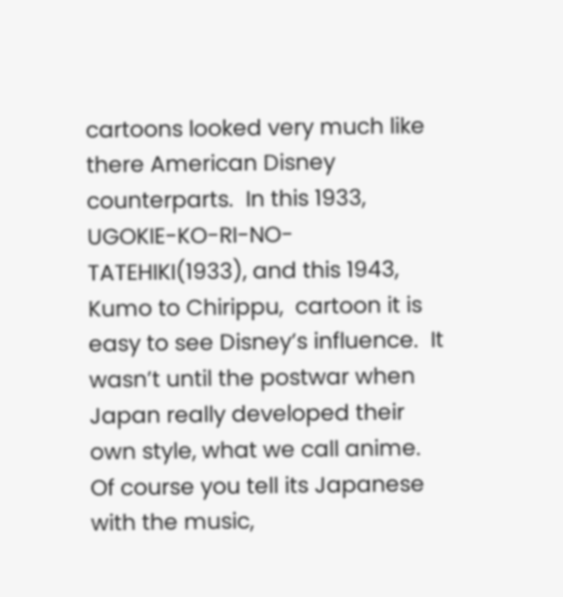cartoons looked very much like there American Disney counterparts.  In this 1933,  UGOKIE-KO-RI-NO-TATEHIKI(1933), and this 1943, Kumo to Chirippu,  cartoon it is easy to see Disney’s influence.  It wasn’t until the postwar when Japan really developed their own style, what we call anime.  Of course you tell its Japanese with the music,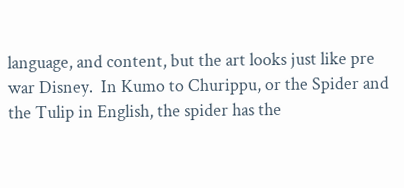language, and content, but the art looks just like pre war Disney.  In Kumo to Churippu, or the Spider and the Tulip in English, the spider has the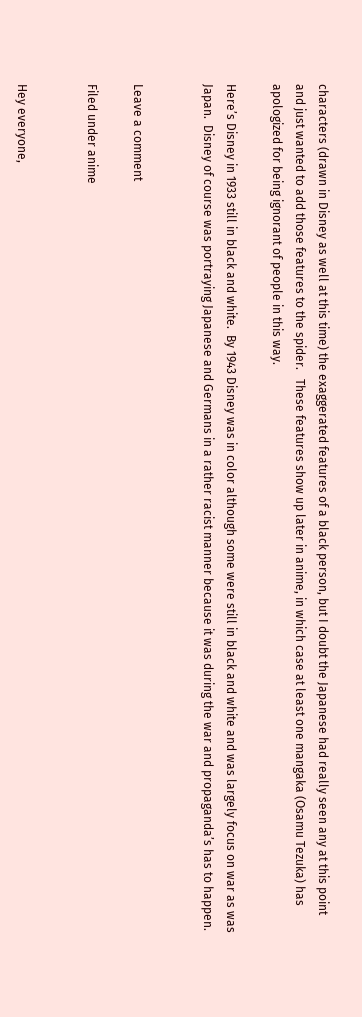characters (drawn in Disney as well at this time) the exaggerated features of a black person, but I doubt the Japanese had really seen any at this point and just wanted to add those features to the spider.   These features show up later in anime, in which case at least one mangaka (Osamu Tezuka) has apologized for being ignorant of people in this way.

Here’s Disney in 1933 still in black and white.  By 1943 Disney was in color although some were still in black and white and was largely focus on war as was Japan.  Disney of course was portraying Japanese and Germans in a rather racist manner because it was during the war and propaganda’s has to happen.


Leave a comment

Filed under anime


Hey everyone,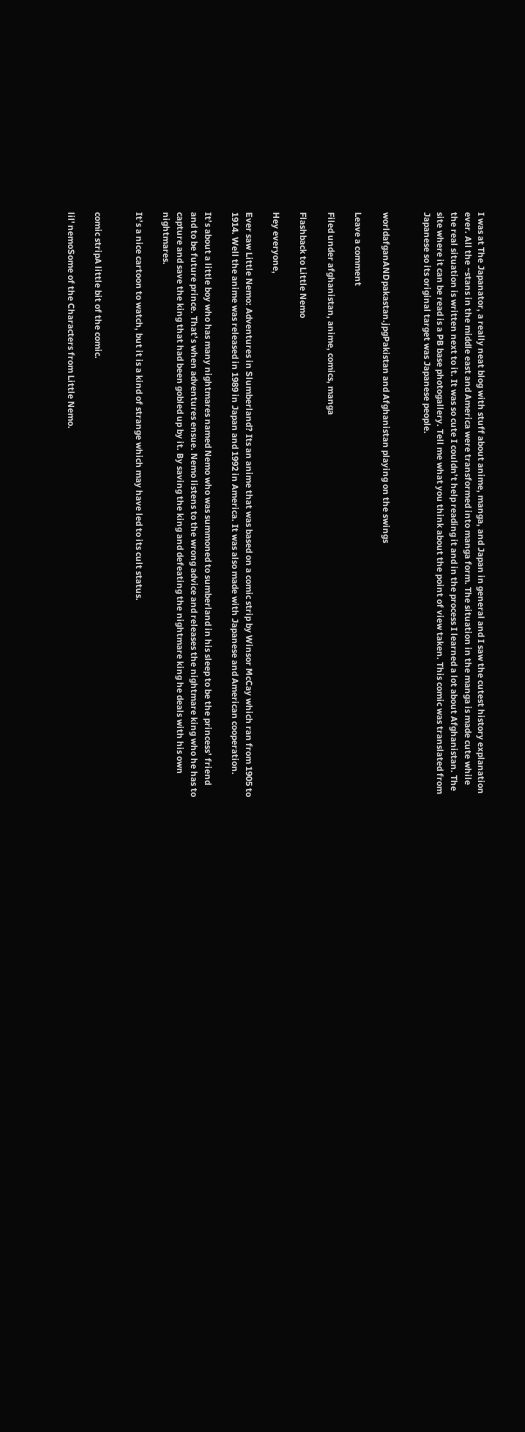I was at The Japanator, a really neat blog with stuff about anime, manga, and Japan in general and I saw the cutest history explanation ever. All the ~stans in the middle east and America were transformed into manga form. The situation in the manga is made cute while the real situation is written next to it. It was so cute I couldn’t help reading it and in the process I learned a lot about Afghanistan. The site where it can be read is a PB base photogallery. Tell me what you think about the point of view taken. This comic was translated from Japanese so its original target was Japanese people.


worldafganANDpakastan.jpgPakistan and Afghanistan playing on the swings

Leave a comment

Filed under afghanistan, anime, comics, manga

Flashback to Little Nemo

Hey everyone,

Ever saw Little Nemo: Adventures in Slumberland? Its an anime that was based on a comic strip by Winsor McCay which ran from 1905 to 1914. Well the anime was released in 1989 in Japan and 1992 in America. It was also made with Japanese and American cooperation.

It’s about a little boy who has many nightmares named Nemo who was summoned to sumberland in his sleep to be the princess’ friend and to be future prince. That’s when adventures ensue. Nemo listens to the wrong advice and releases the nightmare king who he has to capture and save the king that had been gobled up by it. By saving the king and defeating the nightmare king he deals with his own nightmares.

It’s a nice cartoon to watch, but it is a kind of strange which may have led to its cult status.


comic stripA little bit of the comic.

lil' nemoSome of the Characters from Little Nemo.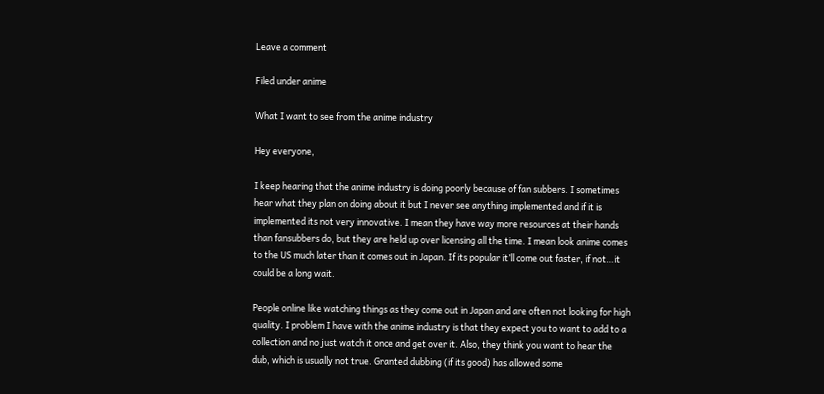Leave a comment

Filed under anime

What I want to see from the anime industry

Hey everyone,

I keep hearing that the anime industry is doing poorly because of fan subbers. I sometimes hear what they plan on doing about it but I never see anything implemented and if it is implemented its not very innovative. I mean they have way more resources at their hands than fansubbers do, but they are held up over licensing all the time. I mean look anime comes to the US much later than it comes out in Japan. If its popular it’ll come out faster, if not…it could be a long wait.

People online like watching things as they come out in Japan and are often not looking for high quality. I problem I have with the anime industry is that they expect you to want to add to a collection and no just watch it once and get over it. Also, they think you want to hear the dub, which is usually not true. Granted dubbing (if its good) has allowed some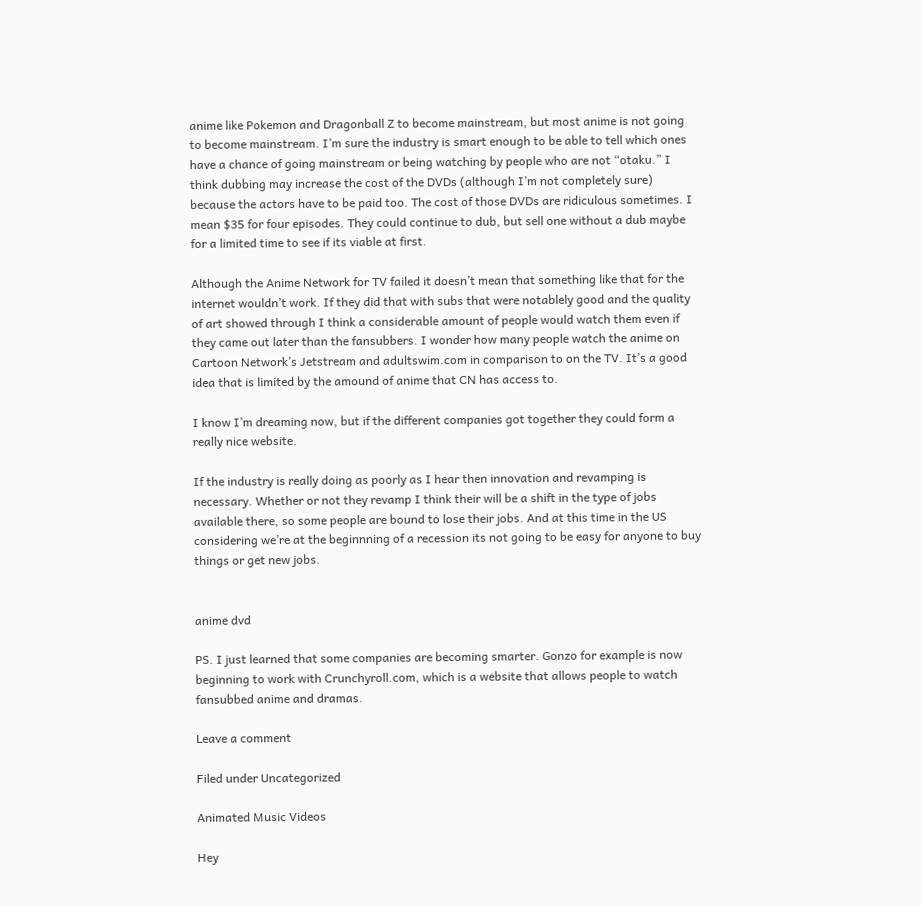anime like Pokemon and Dragonball Z to become mainstream, but most anime is not going to become mainstream. I’m sure the industry is smart enough to be able to tell which ones have a chance of going mainstream or being watching by people who are not “otaku.” I think dubbing may increase the cost of the DVDs (although I’m not completely sure) because the actors have to be paid too. The cost of those DVDs are ridiculous sometimes. I mean $35 for four episodes. They could continue to dub, but sell one without a dub maybe for a limited time to see if its viable at first.

Although the Anime Network for TV failed it doesn’t mean that something like that for the internet wouldn’t work. If they did that with subs that were notablely good and the quality of art showed through I think a considerable amount of people would watch them even if they came out later than the fansubbers. I wonder how many people watch the anime on Cartoon Network’s Jetstream and adultswim.com in comparison to on the TV. It’s a good idea that is limited by the amound of anime that CN has access to.

I know I’m dreaming now, but if the different companies got together they could form a really nice website.

If the industry is really doing as poorly as I hear then innovation and revamping is necessary. Whether or not they revamp I think their will be a shift in the type of jobs available there, so some people are bound to lose their jobs. And at this time in the US considering we’re at the beginnning of a recession its not going to be easy for anyone to buy things or get new jobs.


anime dvd

PS. I just learned that some companies are becoming smarter. Gonzo for example is now beginning to work with Crunchyroll.com, which is a website that allows people to watch fansubbed anime and dramas.

Leave a comment

Filed under Uncategorized

Animated Music Videos

Hey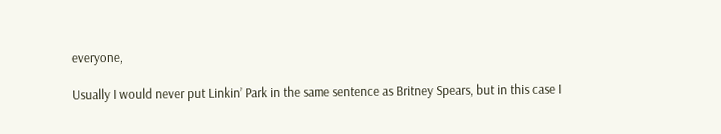everyone,

Usually I would never put Linkin’ Park in the same sentence as Britney Spears, but in this case I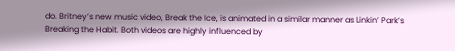do. Britney’s new music video, Break the Ice, is animated in a similar manner as Linkin’ Park’s Breaking the Habit. Both videos are highly influenced by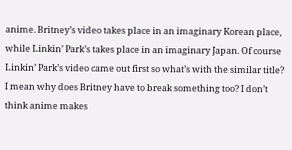anime. Britney’s video takes place in an imaginary Korean place, while Linkin’ Park’s takes place in an imaginary Japan. Of course Linkin’ Park’s video came out first so what’s with the similar title? I mean why does Britney have to break something too? I don’t think anime makes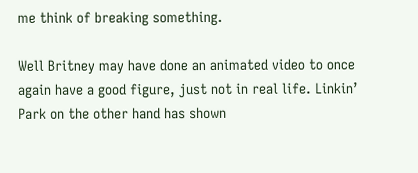me think of breaking something.

Well Britney may have done an animated video to once again have a good figure, just not in real life. Linkin’ Park on the other hand has shown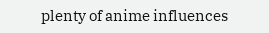plenty of anime influences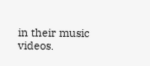in their music videos.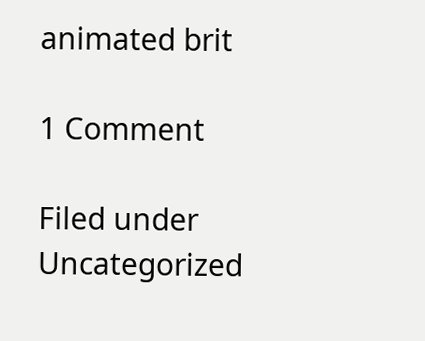animated brit

1 Comment

Filed under Uncategorized